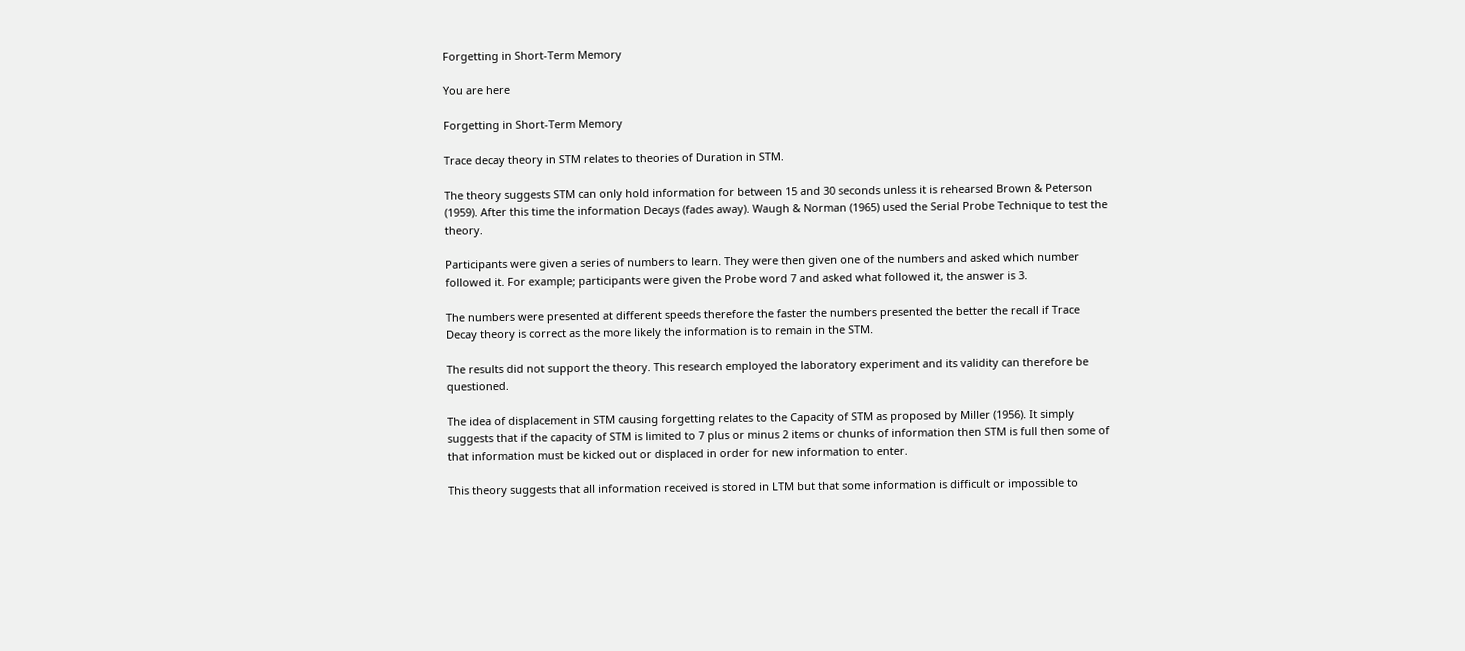Forgetting in Short-Term Memory

You are here

Forgetting in Short-Term Memory

Trace decay theory in STM relates to theories of Duration in STM.

The theory suggests STM can only hold information for between 15 and 30 seconds unless it is rehearsed Brown & Peterson (1959). After this time the information Decays (fades away). Waugh & Norman (1965) used the Serial Probe Technique to test the theory.

Participants were given a series of numbers to learn. They were then given one of the numbers and asked which number followed it. For example; participants were given the Probe word 7 and asked what followed it, the answer is 3.

The numbers were presented at different speeds therefore the faster the numbers presented the better the recall if Trace Decay theory is correct as the more likely the information is to remain in the STM.

The results did not support the theory. This research employed the laboratory experiment and its validity can therefore be questioned.

The idea of displacement in STM causing forgetting relates to the Capacity of STM as proposed by Miller (1956). It simply suggests that if the capacity of STM is limited to 7 plus or minus 2 items or chunks of information then STM is full then some of that information must be kicked out or displaced in order for new information to enter.

This theory suggests that all information received is stored in LTM but that some information is difficult or impossible to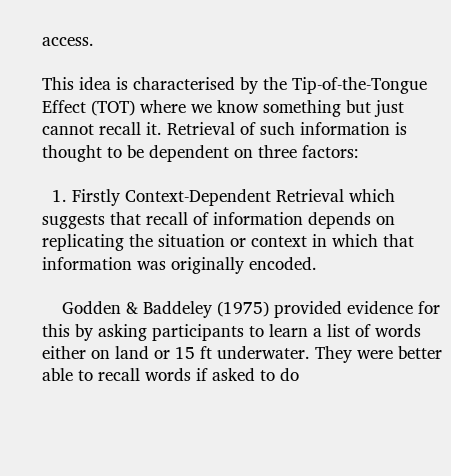access.

This idea is characterised by the Tip-of-the-Tongue Effect (TOT) where we know something but just cannot recall it. Retrieval of such information is thought to be dependent on three factors:

  1. Firstly Context-Dependent Retrieval which suggests that recall of information depends on replicating the situation or context in which that information was originally encoded.

    Godden & Baddeley (1975) provided evidence for this by asking participants to learn a list of words either on land or 15 ft underwater. They were better able to recall words if asked to do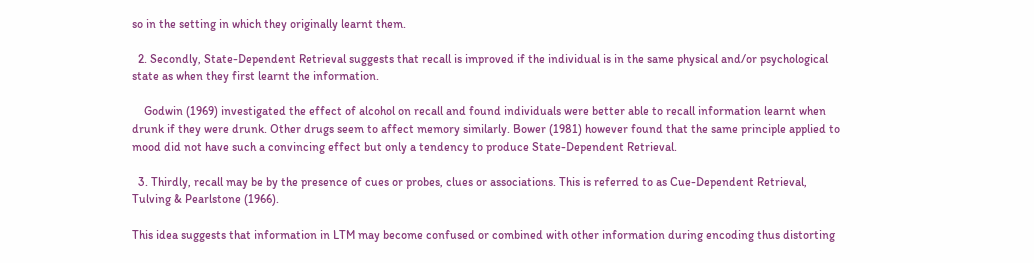so in the setting in which they originally learnt them.

  2. Secondly, State-Dependent Retrieval suggests that recall is improved if the individual is in the same physical and/or psychological state as when they first learnt the information.

    Godwin (1969) investigated the effect of alcohol on recall and found individuals were better able to recall information learnt when drunk if they were drunk. Other drugs seem to affect memory similarly. Bower (1981) however found that the same principle applied to mood did not have such a convincing effect but only a tendency to produce State-Dependent Retrieval.

  3. Thirdly, recall may be by the presence of cues or probes, clues or associations. This is referred to as Cue-Dependent Retrieval, Tulving & Pearlstone (1966).

This idea suggests that information in LTM may become confused or combined with other information during encoding thus distorting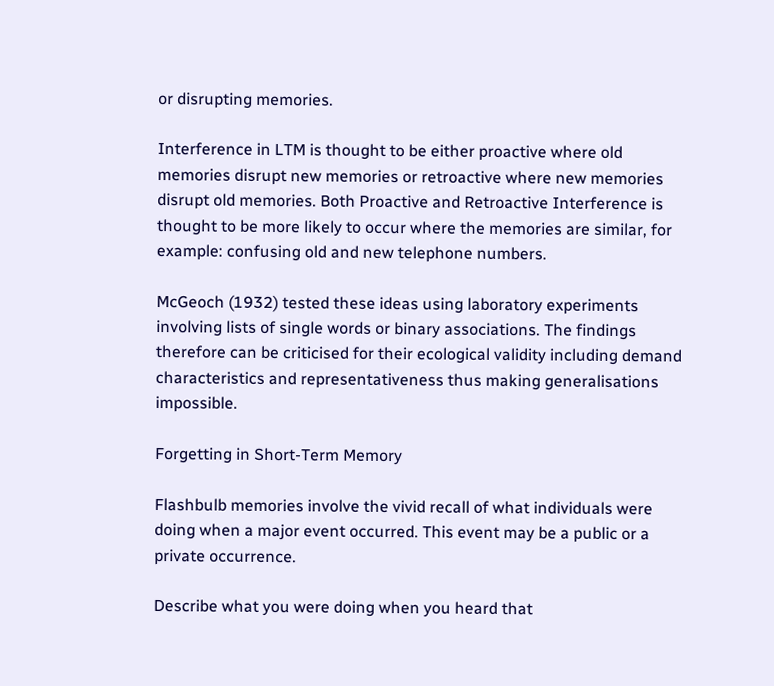or disrupting memories.

Interference in LTM is thought to be either proactive where old memories disrupt new memories or retroactive where new memories disrupt old memories. Both Proactive and Retroactive Interference is thought to be more likely to occur where the memories are similar, for example: confusing old and new telephone numbers.

McGeoch (1932) tested these ideas using laboratory experiments involving lists of single words or binary associations. The findings therefore can be criticised for their ecological validity including demand characteristics and representativeness thus making generalisations impossible.

Forgetting in Short-Term Memory

Flashbulb memories involve the vivid recall of what individuals were doing when a major event occurred. This event may be a public or a private occurrence.

Describe what you were doing when you heard that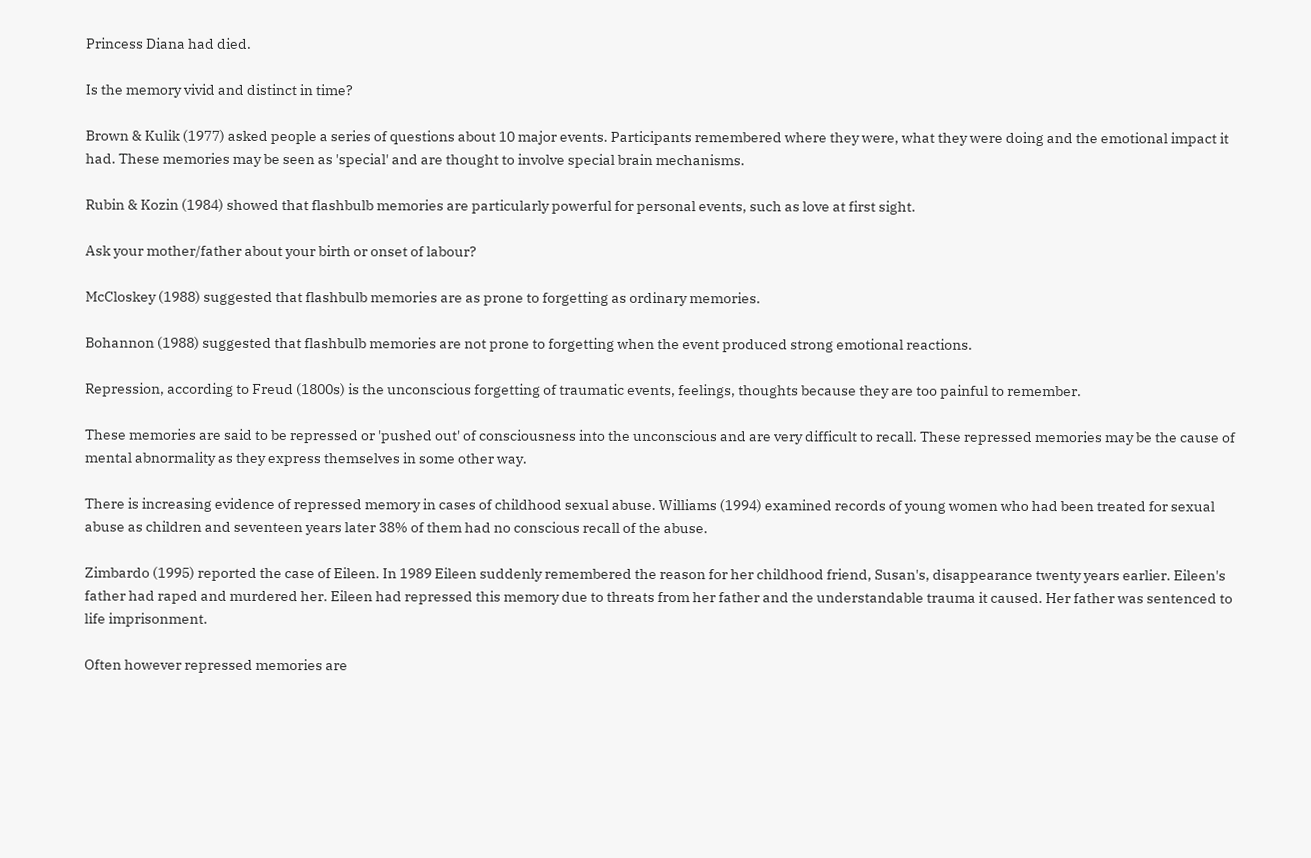Princess Diana had died.

Is the memory vivid and distinct in time?

Brown & Kulik (1977) asked people a series of questions about 10 major events. Participants remembered where they were, what they were doing and the emotional impact it had. These memories may be seen as 'special' and are thought to involve special brain mechanisms.

Rubin & Kozin (1984) showed that flashbulb memories are particularly powerful for personal events, such as love at first sight.

Ask your mother/father about your birth or onset of labour?

McCloskey (1988) suggested that flashbulb memories are as prone to forgetting as ordinary memories.

Bohannon (1988) suggested that flashbulb memories are not prone to forgetting when the event produced strong emotional reactions.

Repression, according to Freud (1800s) is the unconscious forgetting of traumatic events, feelings, thoughts because they are too painful to remember.

These memories are said to be repressed or 'pushed out' of consciousness into the unconscious and are very difficult to recall. These repressed memories may be the cause of mental abnormality as they express themselves in some other way.

There is increasing evidence of repressed memory in cases of childhood sexual abuse. Williams (1994) examined records of young women who had been treated for sexual abuse as children and seventeen years later 38% of them had no conscious recall of the abuse.

Zimbardo (1995) reported the case of Eileen. In 1989 Eileen suddenly remembered the reason for her childhood friend, Susan's, disappearance twenty years earlier. Eileen's father had raped and murdered her. Eileen had repressed this memory due to threats from her father and the understandable trauma it caused. Her father was sentenced to life imprisonment.

Often however repressed memories are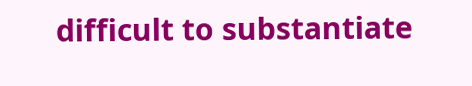difficult to substantiate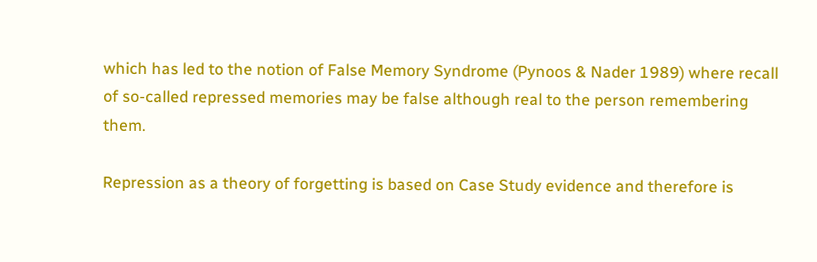which has led to the notion of False Memory Syndrome (Pynoos & Nader 1989) where recall of so-called repressed memories may be false although real to the person remembering them.

Repression as a theory of forgetting is based on Case Study evidence and therefore is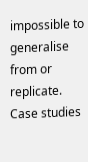impossible to generalise from or replicate. Case studies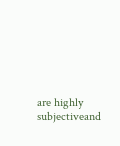are highly subjectiveand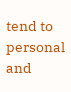tend to personal and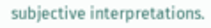subjective interpretations.